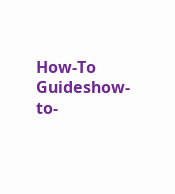How-To Guideshow-to-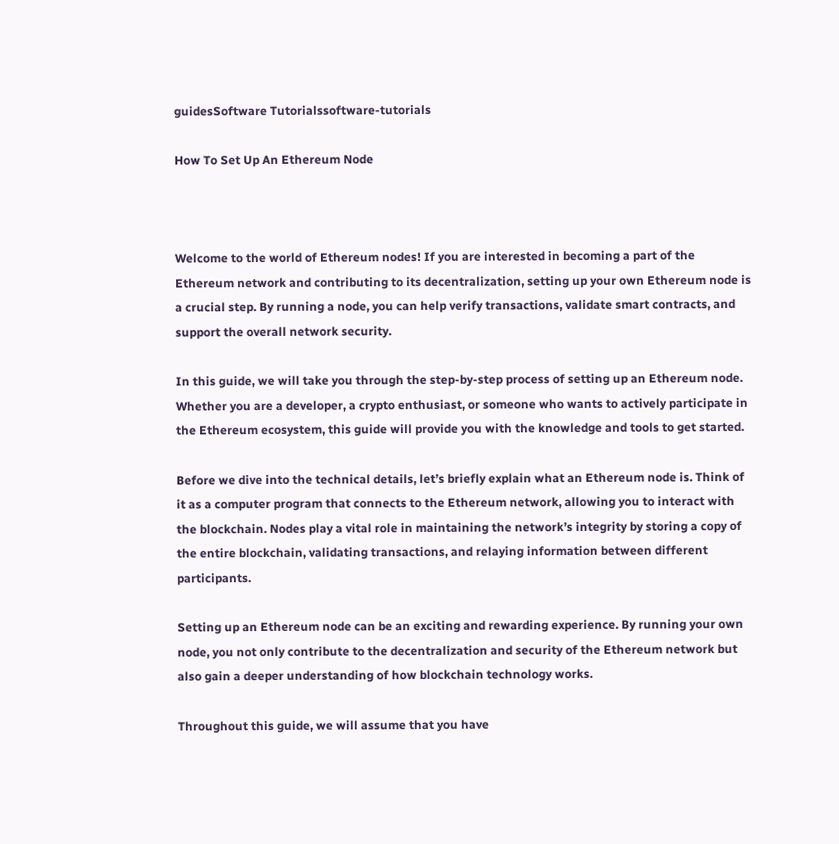guidesSoftware Tutorialssoftware-tutorials

How To Set Up An Ethereum Node



Welcome to the world of Ethereum nodes! If you are interested in becoming a part of the Ethereum network and contributing to its decentralization, setting up your own Ethereum node is a crucial step. By running a node, you can help verify transactions, validate smart contracts, and support the overall network security.

In this guide, we will take you through the step-by-step process of setting up an Ethereum node. Whether you are a developer, a crypto enthusiast, or someone who wants to actively participate in the Ethereum ecosystem, this guide will provide you with the knowledge and tools to get started.

Before we dive into the technical details, let’s briefly explain what an Ethereum node is. Think of it as a computer program that connects to the Ethereum network, allowing you to interact with the blockchain. Nodes play a vital role in maintaining the network’s integrity by storing a copy of the entire blockchain, validating transactions, and relaying information between different participants.

Setting up an Ethereum node can be an exciting and rewarding experience. By running your own node, you not only contribute to the decentralization and security of the Ethereum network but also gain a deeper understanding of how blockchain technology works.

Throughout this guide, we will assume that you have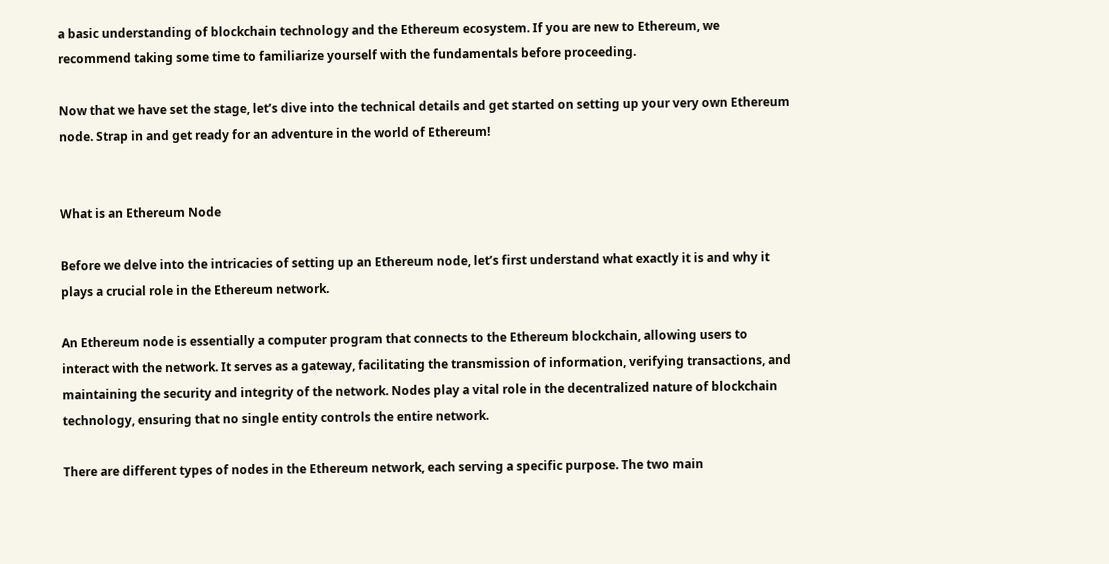a basic understanding of blockchain technology and the Ethereum ecosystem. If you are new to Ethereum, we recommend taking some time to familiarize yourself with the fundamentals before proceeding.

Now that we have set the stage, let’s dive into the technical details and get started on setting up your very own Ethereum node. Strap in and get ready for an adventure in the world of Ethereum!


What is an Ethereum Node

Before we delve into the intricacies of setting up an Ethereum node, let’s first understand what exactly it is and why it plays a crucial role in the Ethereum network.

An Ethereum node is essentially a computer program that connects to the Ethereum blockchain, allowing users to interact with the network. It serves as a gateway, facilitating the transmission of information, verifying transactions, and maintaining the security and integrity of the network. Nodes play a vital role in the decentralized nature of blockchain technology, ensuring that no single entity controls the entire network.

There are different types of nodes in the Ethereum network, each serving a specific purpose. The two main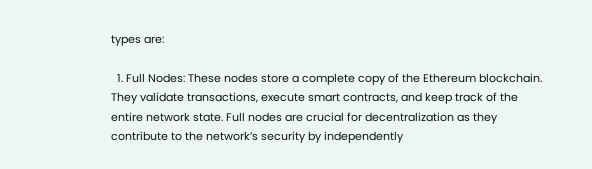types are:

  1. Full Nodes: These nodes store a complete copy of the Ethereum blockchain. They validate transactions, execute smart contracts, and keep track of the entire network state. Full nodes are crucial for decentralization as they contribute to the network’s security by independently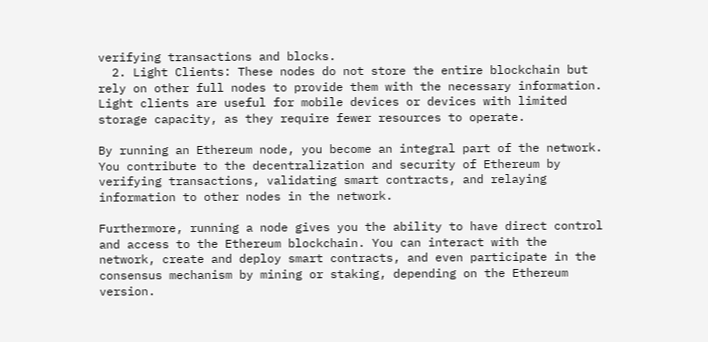verifying transactions and blocks.
  2. Light Clients: These nodes do not store the entire blockchain but rely on other full nodes to provide them with the necessary information. Light clients are useful for mobile devices or devices with limited storage capacity, as they require fewer resources to operate.

By running an Ethereum node, you become an integral part of the network. You contribute to the decentralization and security of Ethereum by verifying transactions, validating smart contracts, and relaying information to other nodes in the network.

Furthermore, running a node gives you the ability to have direct control and access to the Ethereum blockchain. You can interact with the network, create and deploy smart contracts, and even participate in the consensus mechanism by mining or staking, depending on the Ethereum version.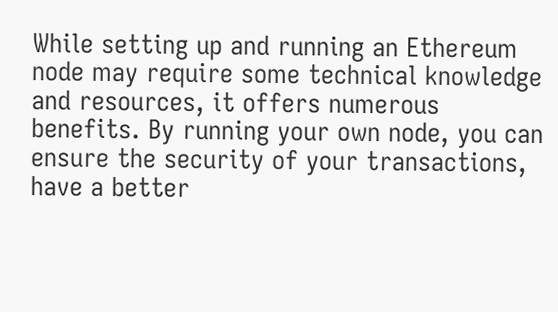While setting up and running an Ethereum node may require some technical knowledge and resources, it offers numerous benefits. By running your own node, you can ensure the security of your transactions, have a better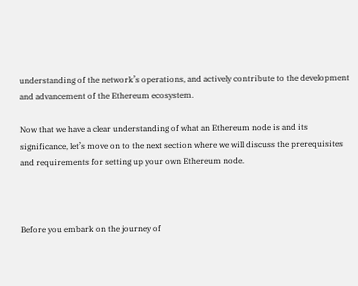understanding of the network’s operations, and actively contribute to the development and advancement of the Ethereum ecosystem.

Now that we have a clear understanding of what an Ethereum node is and its significance, let’s move on to the next section where we will discuss the prerequisites and requirements for setting up your own Ethereum node.



Before you embark on the journey of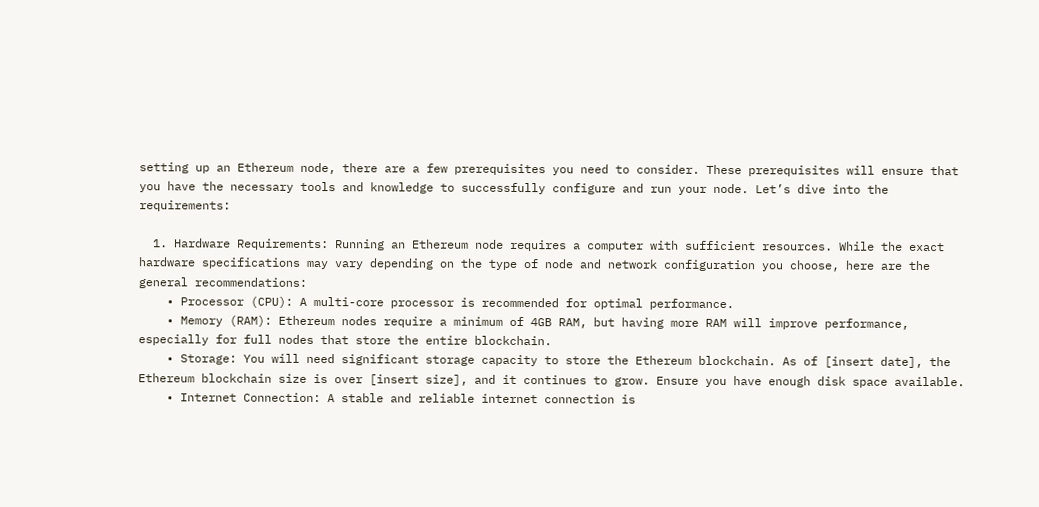setting up an Ethereum node, there are a few prerequisites you need to consider. These prerequisites will ensure that you have the necessary tools and knowledge to successfully configure and run your node. Let’s dive into the requirements:

  1. Hardware Requirements: Running an Ethereum node requires a computer with sufficient resources. While the exact hardware specifications may vary depending on the type of node and network configuration you choose, here are the general recommendations:
    • Processor (CPU): A multi-core processor is recommended for optimal performance.
    • Memory (RAM): Ethereum nodes require a minimum of 4GB RAM, but having more RAM will improve performance, especially for full nodes that store the entire blockchain.
    • Storage: You will need significant storage capacity to store the Ethereum blockchain. As of [insert date], the Ethereum blockchain size is over [insert size], and it continues to grow. Ensure you have enough disk space available.
    • Internet Connection: A stable and reliable internet connection is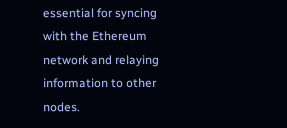essential for syncing with the Ethereum network and relaying information to other nodes.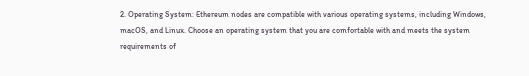2. Operating System: Ethereum nodes are compatible with various operating systems, including Windows, macOS, and Linux. Choose an operating system that you are comfortable with and meets the system requirements of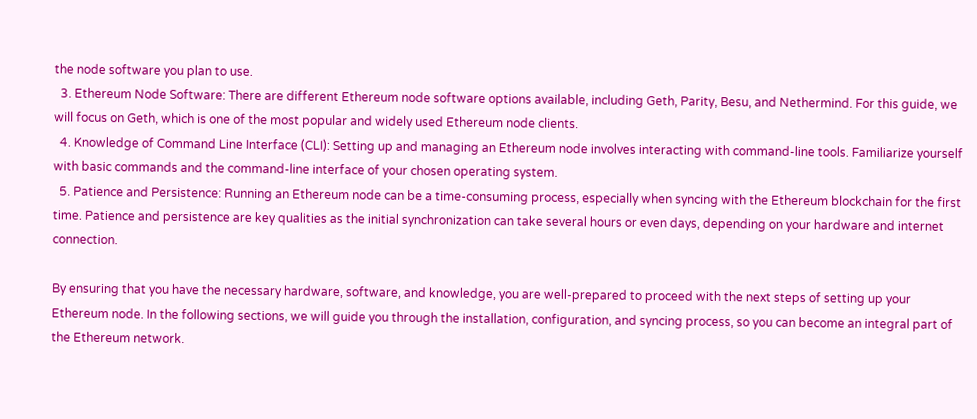the node software you plan to use.
  3. Ethereum Node Software: There are different Ethereum node software options available, including Geth, Parity, Besu, and Nethermind. For this guide, we will focus on Geth, which is one of the most popular and widely used Ethereum node clients.
  4. Knowledge of Command Line Interface (CLI): Setting up and managing an Ethereum node involves interacting with command-line tools. Familiarize yourself with basic commands and the command-line interface of your chosen operating system.
  5. Patience and Persistence: Running an Ethereum node can be a time-consuming process, especially when syncing with the Ethereum blockchain for the first time. Patience and persistence are key qualities as the initial synchronization can take several hours or even days, depending on your hardware and internet connection.

By ensuring that you have the necessary hardware, software, and knowledge, you are well-prepared to proceed with the next steps of setting up your Ethereum node. In the following sections, we will guide you through the installation, configuration, and syncing process, so you can become an integral part of the Ethereum network.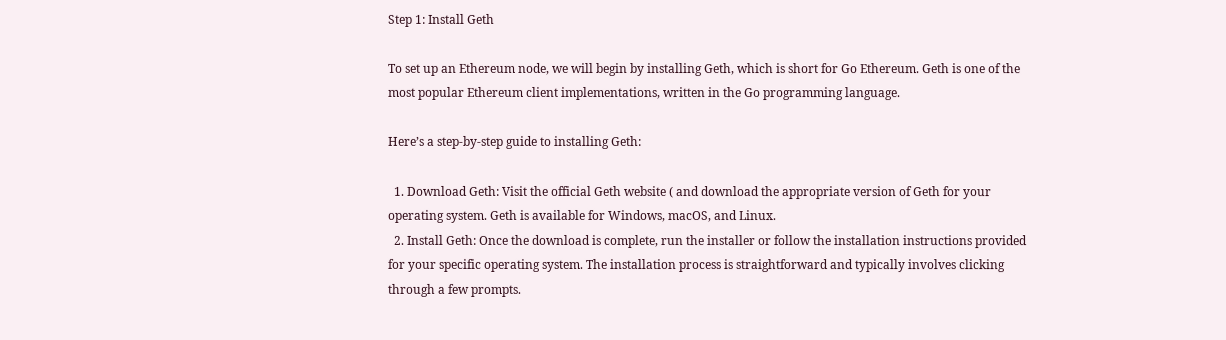Step 1: Install Geth

To set up an Ethereum node, we will begin by installing Geth, which is short for Go Ethereum. Geth is one of the most popular Ethereum client implementations, written in the Go programming language.

Here’s a step-by-step guide to installing Geth:

  1. Download Geth: Visit the official Geth website ( and download the appropriate version of Geth for your operating system. Geth is available for Windows, macOS, and Linux.
  2. Install Geth: Once the download is complete, run the installer or follow the installation instructions provided for your specific operating system. The installation process is straightforward and typically involves clicking through a few prompts.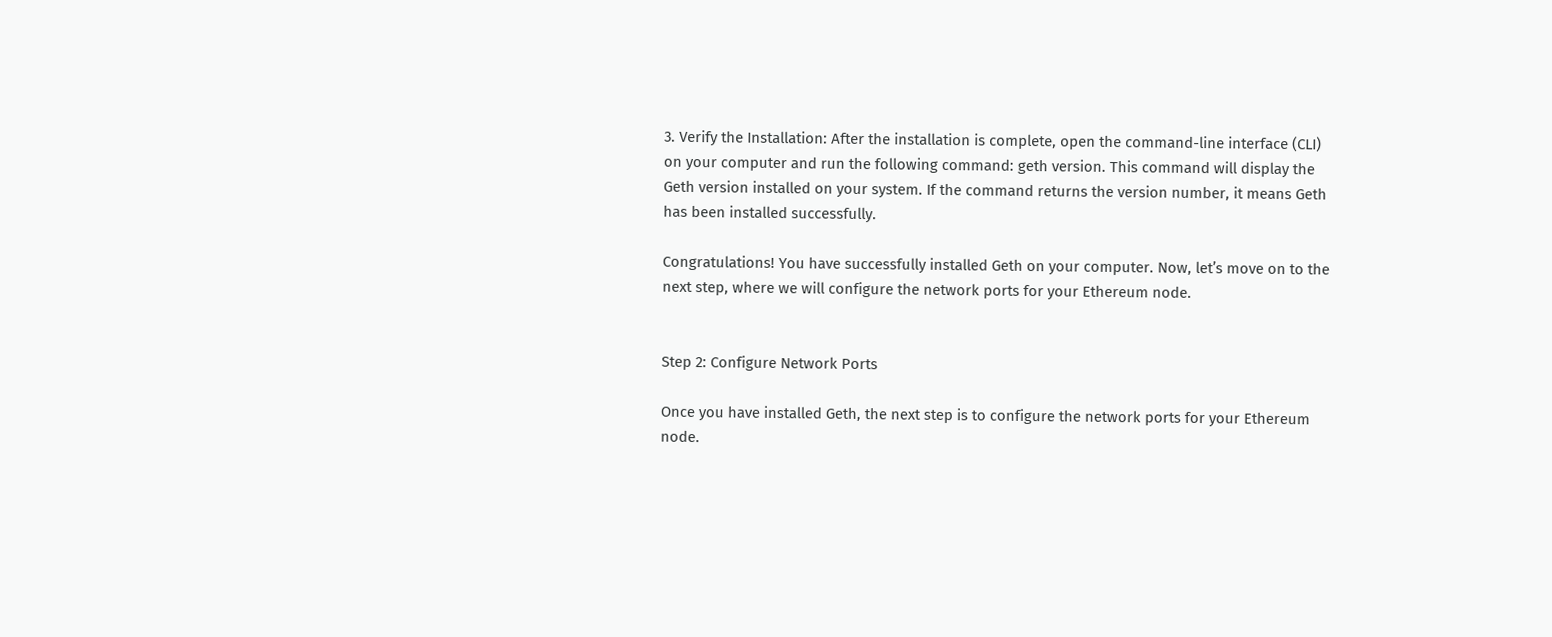3. Verify the Installation: After the installation is complete, open the command-line interface (CLI) on your computer and run the following command: geth version. This command will display the Geth version installed on your system. If the command returns the version number, it means Geth has been installed successfully.

Congratulations! You have successfully installed Geth on your computer. Now, let’s move on to the next step, where we will configure the network ports for your Ethereum node.


Step 2: Configure Network Ports

Once you have installed Geth, the next step is to configure the network ports for your Ethereum node.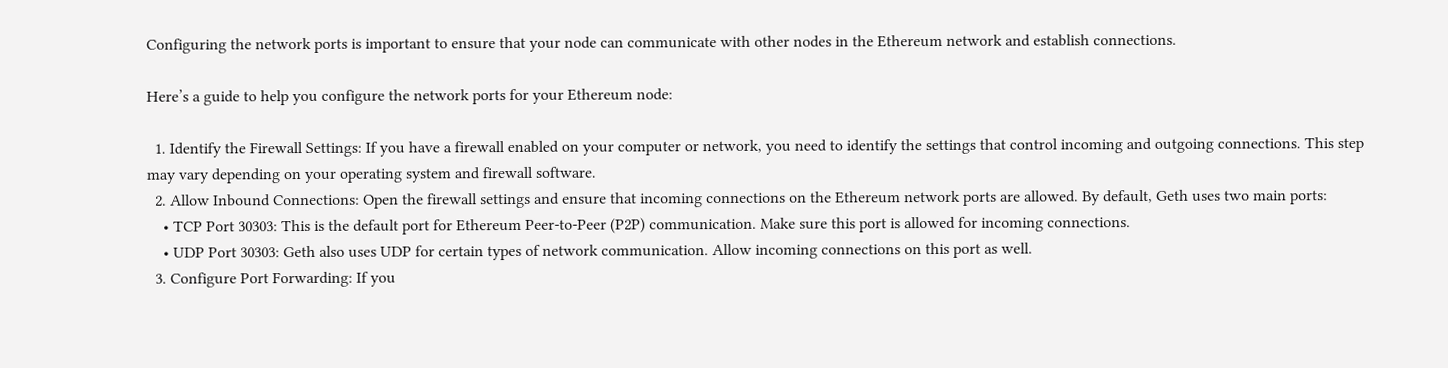Configuring the network ports is important to ensure that your node can communicate with other nodes in the Ethereum network and establish connections.

Here’s a guide to help you configure the network ports for your Ethereum node:

  1. Identify the Firewall Settings: If you have a firewall enabled on your computer or network, you need to identify the settings that control incoming and outgoing connections. This step may vary depending on your operating system and firewall software.
  2. Allow Inbound Connections: Open the firewall settings and ensure that incoming connections on the Ethereum network ports are allowed. By default, Geth uses two main ports:
    • TCP Port 30303: This is the default port for Ethereum Peer-to-Peer (P2P) communication. Make sure this port is allowed for incoming connections.
    • UDP Port 30303: Geth also uses UDP for certain types of network communication. Allow incoming connections on this port as well.
  3. Configure Port Forwarding: If you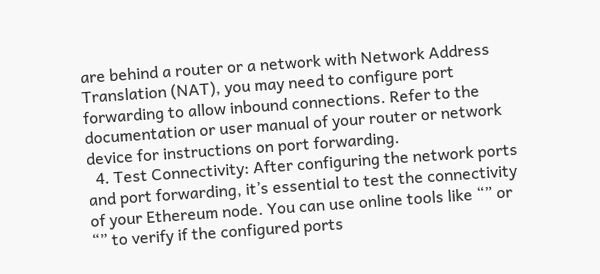are behind a router or a network with Network Address Translation (NAT), you may need to configure port forwarding to allow inbound connections. Refer to the documentation or user manual of your router or network device for instructions on port forwarding.
  4. Test Connectivity: After configuring the network ports and port forwarding, it’s essential to test the connectivity of your Ethereum node. You can use online tools like “” or “” to verify if the configured ports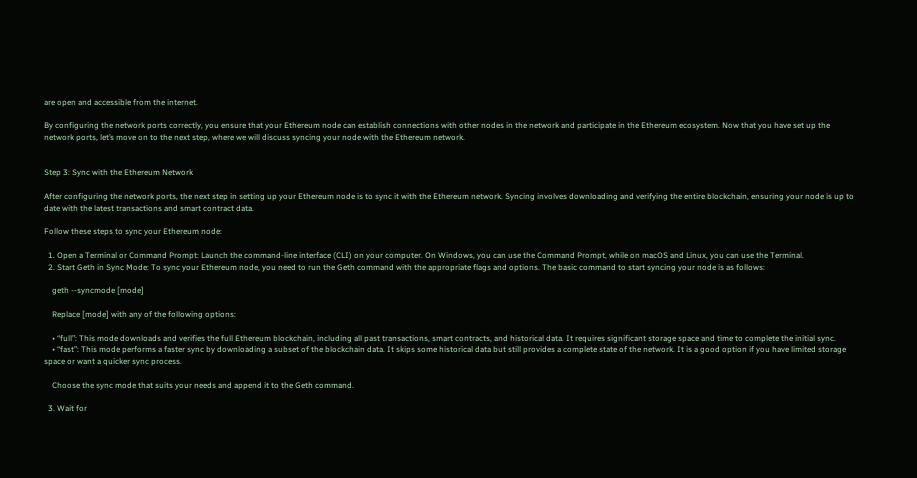are open and accessible from the internet.

By configuring the network ports correctly, you ensure that your Ethereum node can establish connections with other nodes in the network and participate in the Ethereum ecosystem. Now that you have set up the network ports, let’s move on to the next step, where we will discuss syncing your node with the Ethereum network.


Step 3: Sync with the Ethereum Network

After configuring the network ports, the next step in setting up your Ethereum node is to sync it with the Ethereum network. Syncing involves downloading and verifying the entire blockchain, ensuring your node is up to date with the latest transactions and smart contract data.

Follow these steps to sync your Ethereum node:

  1. Open a Terminal or Command Prompt: Launch the command-line interface (CLI) on your computer. On Windows, you can use the Command Prompt, while on macOS and Linux, you can use the Terminal.
  2. Start Geth in Sync Mode: To sync your Ethereum node, you need to run the Geth command with the appropriate flags and options. The basic command to start syncing your node is as follows:

    geth --syncmode [mode]

    Replace [mode] with any of the following options:

    • “full”: This mode downloads and verifies the full Ethereum blockchain, including all past transactions, smart contracts, and historical data. It requires significant storage space and time to complete the initial sync.
    • “fast”: This mode performs a faster sync by downloading a subset of the blockchain data. It skips some historical data but still provides a complete state of the network. It is a good option if you have limited storage space or want a quicker sync process.

    Choose the sync mode that suits your needs and append it to the Geth command.

  3. Wait for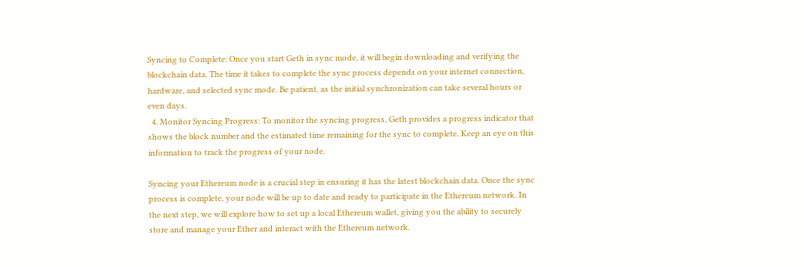Syncing to Complete: Once you start Geth in sync mode, it will begin downloading and verifying the blockchain data. The time it takes to complete the sync process depends on your internet connection, hardware, and selected sync mode. Be patient, as the initial synchronization can take several hours or even days.
  4. Monitor Syncing Progress: To monitor the syncing progress, Geth provides a progress indicator that shows the block number and the estimated time remaining for the sync to complete. Keep an eye on this information to track the progress of your node.

Syncing your Ethereum node is a crucial step in ensuring it has the latest blockchain data. Once the sync process is complete, your node will be up to date and ready to participate in the Ethereum network. In the next step, we will explore how to set up a local Ethereum wallet, giving you the ability to securely store and manage your Ether and interact with the Ethereum network.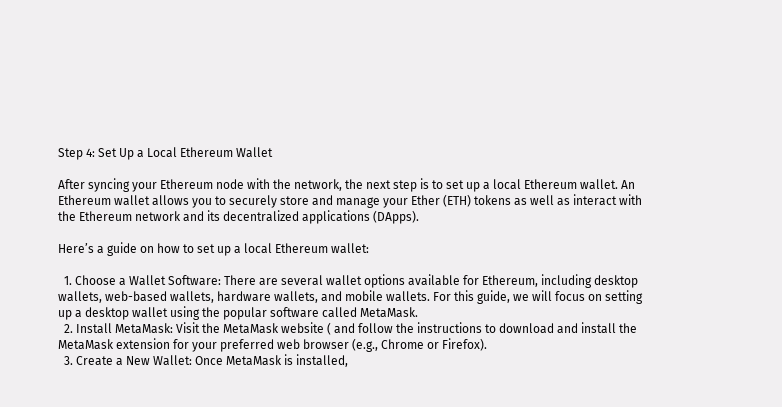Step 4: Set Up a Local Ethereum Wallet

After syncing your Ethereum node with the network, the next step is to set up a local Ethereum wallet. An Ethereum wallet allows you to securely store and manage your Ether (ETH) tokens as well as interact with the Ethereum network and its decentralized applications (DApps).

Here’s a guide on how to set up a local Ethereum wallet:

  1. Choose a Wallet Software: There are several wallet options available for Ethereum, including desktop wallets, web-based wallets, hardware wallets, and mobile wallets. For this guide, we will focus on setting up a desktop wallet using the popular software called MetaMask.
  2. Install MetaMask: Visit the MetaMask website ( and follow the instructions to download and install the MetaMask extension for your preferred web browser (e.g., Chrome or Firefox).
  3. Create a New Wallet: Once MetaMask is installed,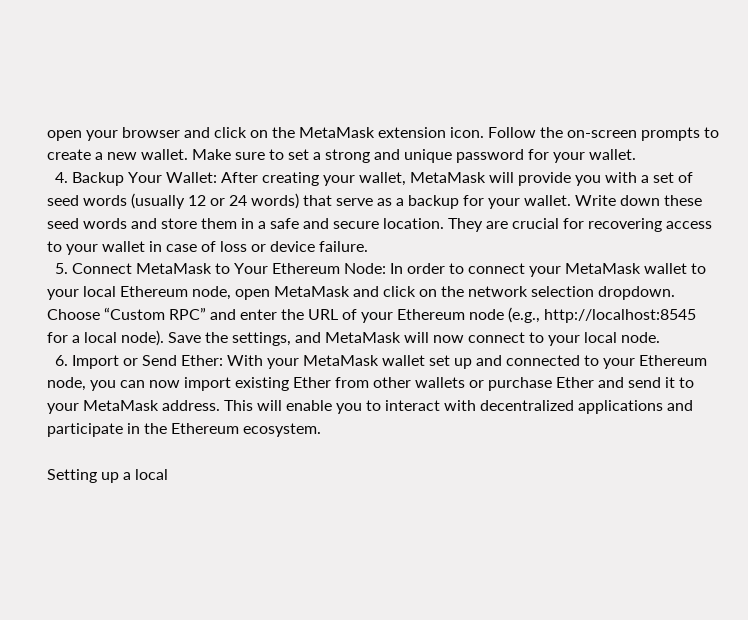open your browser and click on the MetaMask extension icon. Follow the on-screen prompts to create a new wallet. Make sure to set a strong and unique password for your wallet.
  4. Backup Your Wallet: After creating your wallet, MetaMask will provide you with a set of seed words (usually 12 or 24 words) that serve as a backup for your wallet. Write down these seed words and store them in a safe and secure location. They are crucial for recovering access to your wallet in case of loss or device failure.
  5. Connect MetaMask to Your Ethereum Node: In order to connect your MetaMask wallet to your local Ethereum node, open MetaMask and click on the network selection dropdown. Choose “Custom RPC” and enter the URL of your Ethereum node (e.g., http://localhost:8545 for a local node). Save the settings, and MetaMask will now connect to your local node.
  6. Import or Send Ether: With your MetaMask wallet set up and connected to your Ethereum node, you can now import existing Ether from other wallets or purchase Ether and send it to your MetaMask address. This will enable you to interact with decentralized applications and participate in the Ethereum ecosystem.

Setting up a local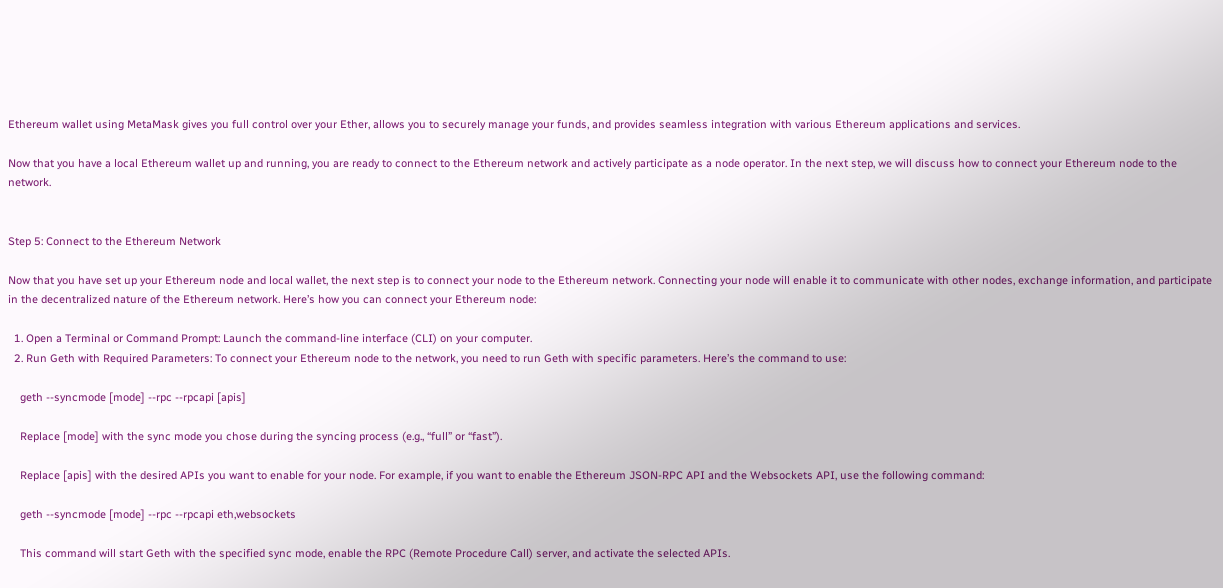Ethereum wallet using MetaMask gives you full control over your Ether, allows you to securely manage your funds, and provides seamless integration with various Ethereum applications and services.

Now that you have a local Ethereum wallet up and running, you are ready to connect to the Ethereum network and actively participate as a node operator. In the next step, we will discuss how to connect your Ethereum node to the network.


Step 5: Connect to the Ethereum Network

Now that you have set up your Ethereum node and local wallet, the next step is to connect your node to the Ethereum network. Connecting your node will enable it to communicate with other nodes, exchange information, and participate in the decentralized nature of the Ethereum network. Here’s how you can connect your Ethereum node:

  1. Open a Terminal or Command Prompt: Launch the command-line interface (CLI) on your computer.
  2. Run Geth with Required Parameters: To connect your Ethereum node to the network, you need to run Geth with specific parameters. Here’s the command to use:

    geth --syncmode [mode] --rpc --rpcapi [apis]

    Replace [mode] with the sync mode you chose during the syncing process (e.g., “full” or “fast”).

    Replace [apis] with the desired APIs you want to enable for your node. For example, if you want to enable the Ethereum JSON-RPC API and the Websockets API, use the following command:

    geth --syncmode [mode] --rpc --rpcapi eth,websockets

    This command will start Geth with the specified sync mode, enable the RPC (Remote Procedure Call) server, and activate the selected APIs.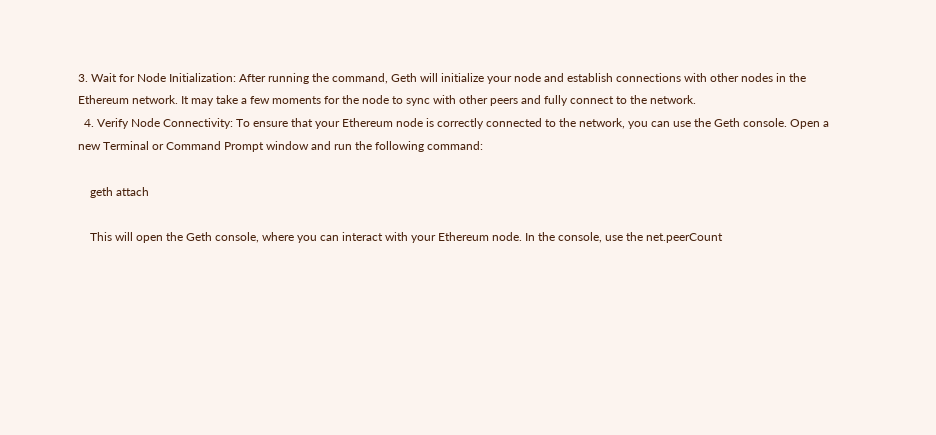3. Wait for Node Initialization: After running the command, Geth will initialize your node and establish connections with other nodes in the Ethereum network. It may take a few moments for the node to sync with other peers and fully connect to the network.
  4. Verify Node Connectivity: To ensure that your Ethereum node is correctly connected to the network, you can use the Geth console. Open a new Terminal or Command Prompt window and run the following command:

    geth attach

    This will open the Geth console, where you can interact with your Ethereum node. In the console, use the net.peerCount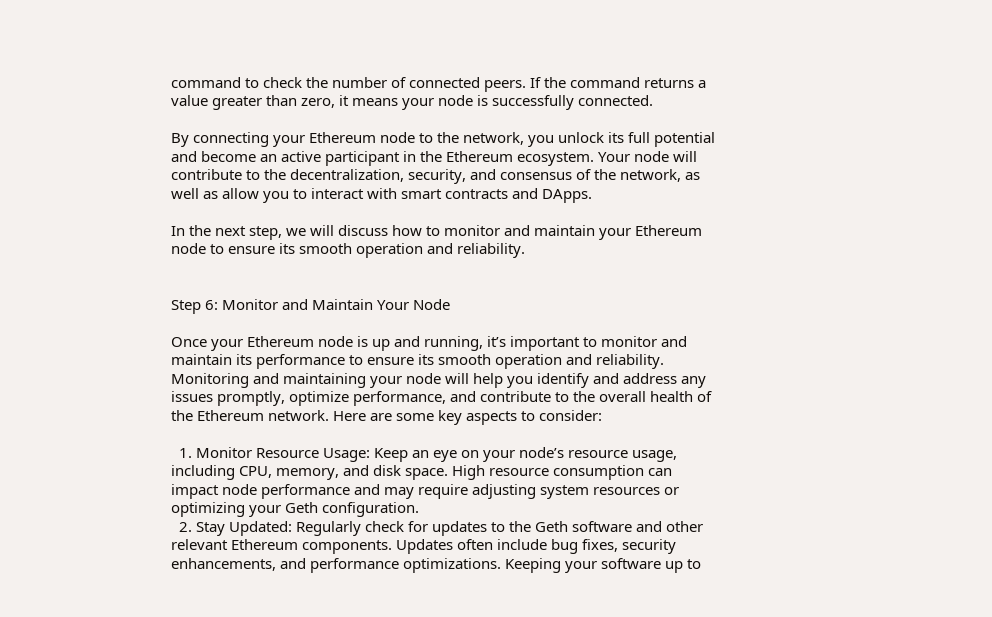command to check the number of connected peers. If the command returns a value greater than zero, it means your node is successfully connected.

By connecting your Ethereum node to the network, you unlock its full potential and become an active participant in the Ethereum ecosystem. Your node will contribute to the decentralization, security, and consensus of the network, as well as allow you to interact with smart contracts and DApps.

In the next step, we will discuss how to monitor and maintain your Ethereum node to ensure its smooth operation and reliability.


Step 6: Monitor and Maintain Your Node

Once your Ethereum node is up and running, it’s important to monitor and maintain its performance to ensure its smooth operation and reliability. Monitoring and maintaining your node will help you identify and address any issues promptly, optimize performance, and contribute to the overall health of the Ethereum network. Here are some key aspects to consider:

  1. Monitor Resource Usage: Keep an eye on your node’s resource usage, including CPU, memory, and disk space. High resource consumption can impact node performance and may require adjusting system resources or optimizing your Geth configuration.
  2. Stay Updated: Regularly check for updates to the Geth software and other relevant Ethereum components. Updates often include bug fixes, security enhancements, and performance optimizations. Keeping your software up to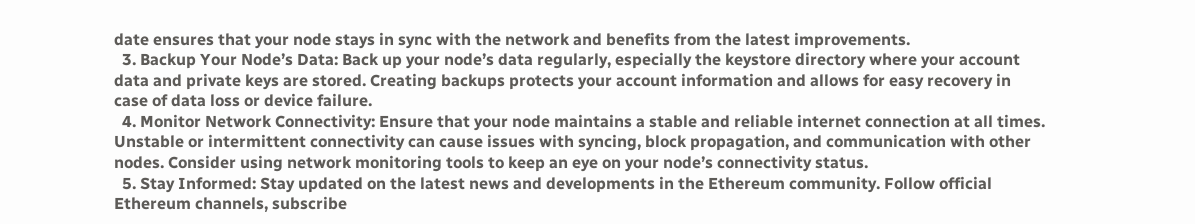date ensures that your node stays in sync with the network and benefits from the latest improvements.
  3. Backup Your Node’s Data: Back up your node’s data regularly, especially the keystore directory where your account data and private keys are stored. Creating backups protects your account information and allows for easy recovery in case of data loss or device failure.
  4. Monitor Network Connectivity: Ensure that your node maintains a stable and reliable internet connection at all times. Unstable or intermittent connectivity can cause issues with syncing, block propagation, and communication with other nodes. Consider using network monitoring tools to keep an eye on your node’s connectivity status.
  5. Stay Informed: Stay updated on the latest news and developments in the Ethereum community. Follow official Ethereum channels, subscribe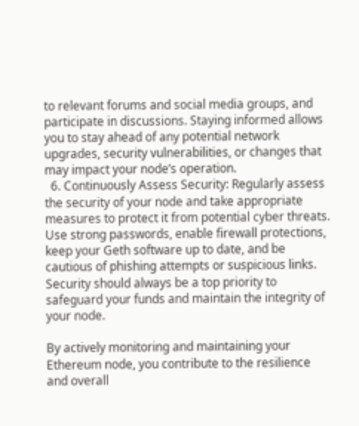to relevant forums and social media groups, and participate in discussions. Staying informed allows you to stay ahead of any potential network upgrades, security vulnerabilities, or changes that may impact your node’s operation.
  6. Continuously Assess Security: Regularly assess the security of your node and take appropriate measures to protect it from potential cyber threats. Use strong passwords, enable firewall protections, keep your Geth software up to date, and be cautious of phishing attempts or suspicious links. Security should always be a top priority to safeguard your funds and maintain the integrity of your node.

By actively monitoring and maintaining your Ethereum node, you contribute to the resilience and overall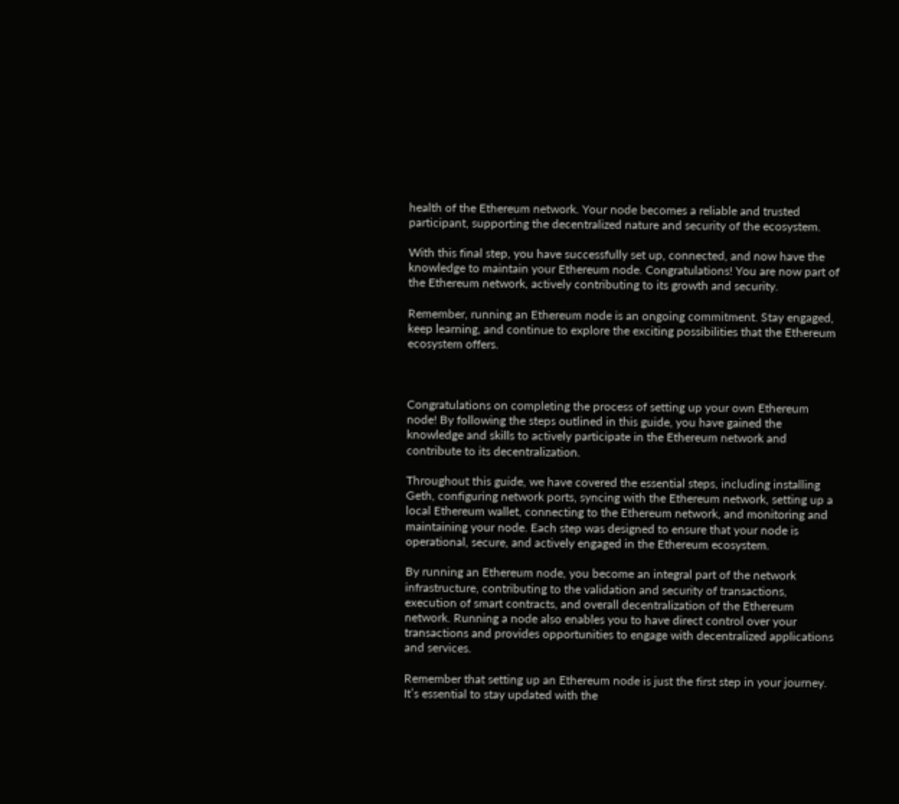health of the Ethereum network. Your node becomes a reliable and trusted participant, supporting the decentralized nature and security of the ecosystem.

With this final step, you have successfully set up, connected, and now have the knowledge to maintain your Ethereum node. Congratulations! You are now part of the Ethereum network, actively contributing to its growth and security.

Remember, running an Ethereum node is an ongoing commitment. Stay engaged, keep learning, and continue to explore the exciting possibilities that the Ethereum ecosystem offers.



Congratulations on completing the process of setting up your own Ethereum node! By following the steps outlined in this guide, you have gained the knowledge and skills to actively participate in the Ethereum network and contribute to its decentralization.

Throughout this guide, we have covered the essential steps, including installing Geth, configuring network ports, syncing with the Ethereum network, setting up a local Ethereum wallet, connecting to the Ethereum network, and monitoring and maintaining your node. Each step was designed to ensure that your node is operational, secure, and actively engaged in the Ethereum ecosystem.

By running an Ethereum node, you become an integral part of the network infrastructure, contributing to the validation and security of transactions, execution of smart contracts, and overall decentralization of the Ethereum network. Running a node also enables you to have direct control over your transactions and provides opportunities to engage with decentralized applications and services.

Remember that setting up an Ethereum node is just the first step in your journey. It’s essential to stay updated with the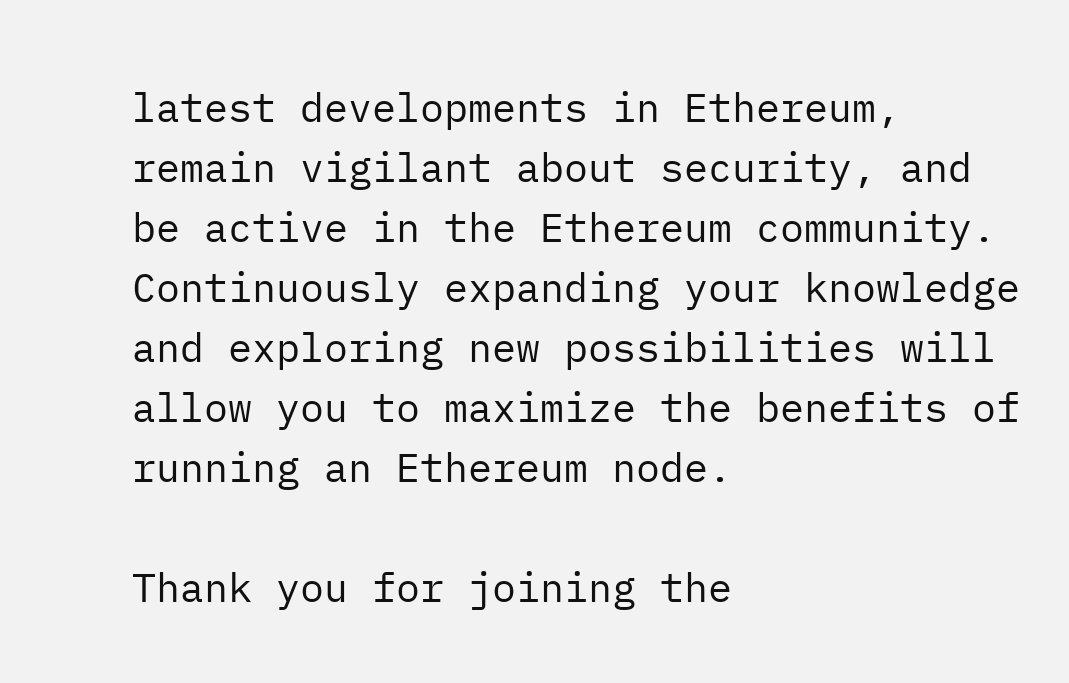latest developments in Ethereum, remain vigilant about security, and be active in the Ethereum community. Continuously expanding your knowledge and exploring new possibilities will allow you to maximize the benefits of running an Ethereum node.

Thank you for joining the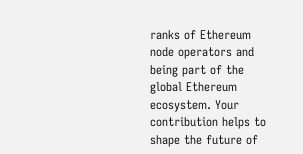ranks of Ethereum node operators and being part of the global Ethereum ecosystem. Your contribution helps to shape the future of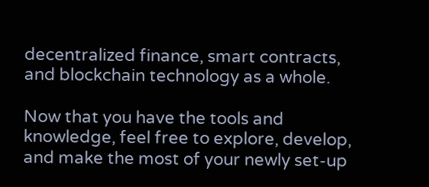decentralized finance, smart contracts, and blockchain technology as a whole.

Now that you have the tools and knowledge, feel free to explore, develop, and make the most of your newly set-up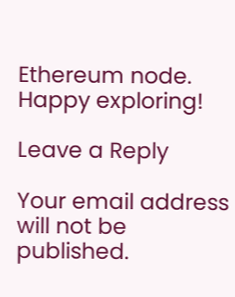Ethereum node. Happy exploring!

Leave a Reply

Your email address will not be published.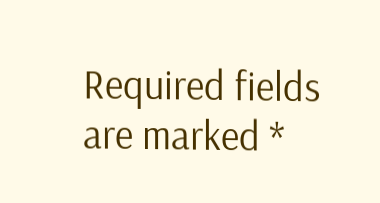Required fields are marked *